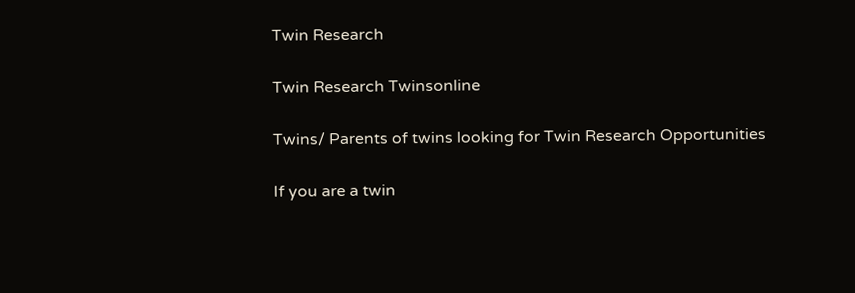Twin Research

Twin Research Twinsonline

Twins/ Parents of twins looking for Twin Research Opportunities

If you are a twin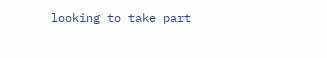looking to take part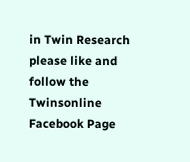in Twin Research please like and follow the Twinsonline Facebook Page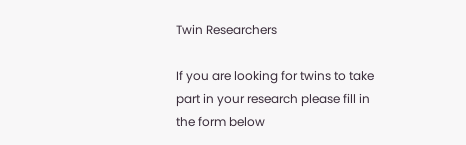Twin Researchers

If you are looking for twins to take part in your research please fill in the form below